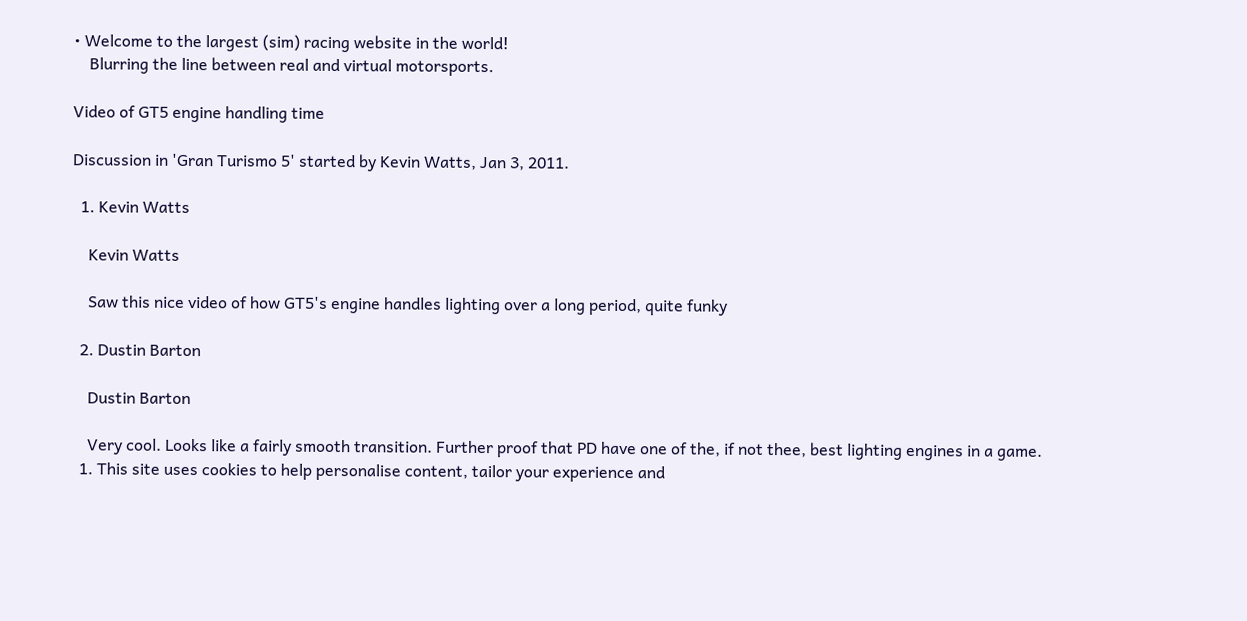• Welcome to the largest (sim) racing website in the world!
    Blurring the line between real and virtual motorsports.

Video of GT5 engine handling time

Discussion in 'Gran Turismo 5' started by Kevin Watts, Jan 3, 2011.

  1. Kevin Watts

    Kevin Watts

    Saw this nice video of how GT5's engine handles lighting over a long period, quite funky

  2. Dustin Barton

    Dustin Barton

    Very cool. Looks like a fairly smooth transition. Further proof that PD have one of the, if not thee, best lighting engines in a game.
  1. This site uses cookies to help personalise content, tailor your experience and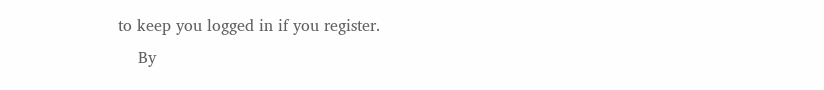to keep you logged in if you register.
    By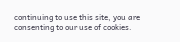continuing to use this site, you are consenting to our use of cookies.